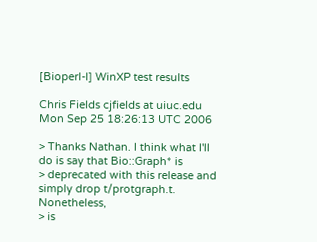[Bioperl-l] WinXP test results

Chris Fields cjfields at uiuc.edu
Mon Sep 25 18:26:13 UTC 2006

> Thanks Nathan. I think what I'll do is say that Bio::Graph* is
> deprecated with this release and simply drop t/protgraph.t. Nonetheless,
> is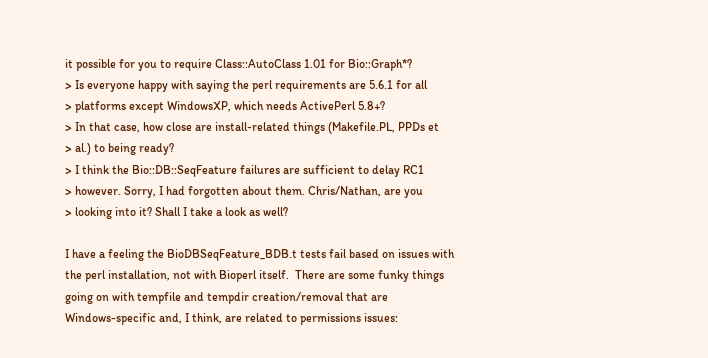it possible for you to require Class::AutoClass 1.01 for Bio::Graph*?
> Is everyone happy with saying the perl requirements are 5.6.1 for all
> platforms except WindowsXP, which needs ActivePerl 5.8+?
> In that case, how close are install-related things (Makefile.PL, PPDs et
> al.) to being ready?
> I think the Bio::DB::SeqFeature failures are sufficient to delay RC1
> however. Sorry, I had forgotten about them. Chris/Nathan, are you
> looking into it? Shall I take a look as well?

I have a feeling the BioDBSeqFeature_BDB.t tests fail based on issues with
the perl installation, not with Bioperl itself.  There are some funky things
going on with tempfile and tempdir creation/removal that are
Windows-specific and, I think, are related to permissions issues: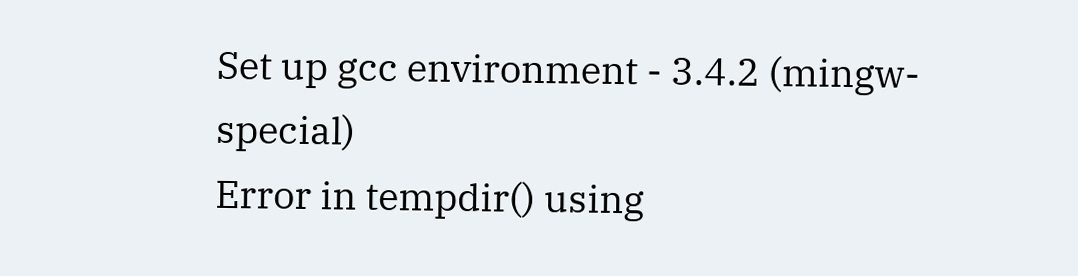Set up gcc environment - 3.4.2 (mingw-special)
Error in tempdir() using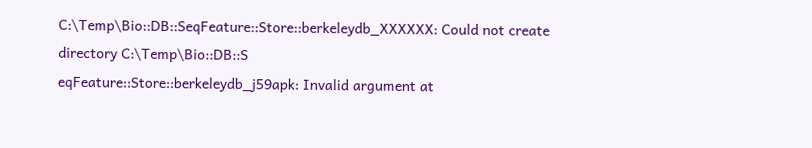C:\Temp\Bio::DB::SeqFeature::Store::berkeleydb_XXXXXX: Could not create
directory C:\Temp\Bio::DB::S
eqFeature::Store::berkeleydb_j59apk: Invalid argument at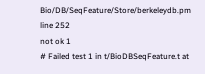Bio/DB/SeqFeature/Store/berkeleydb.pm line 252
not ok 1
# Failed test 1 in t/BioDBSeqFeature.t at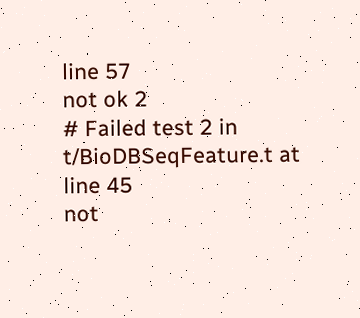line 57
not ok 2
# Failed test 2 in t/BioDBSeqFeature.t at line 45
not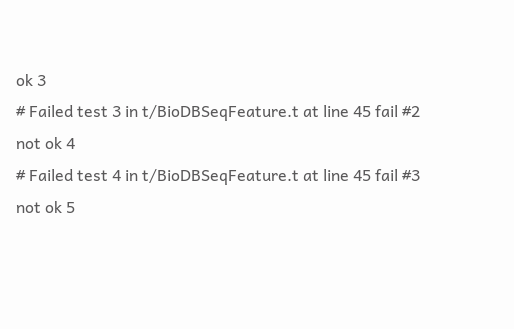ok 3
# Failed test 3 in t/BioDBSeqFeature.t at line 45 fail #2
not ok 4
# Failed test 4 in t/BioDBSeqFeature.t at line 45 fail #3
not ok 5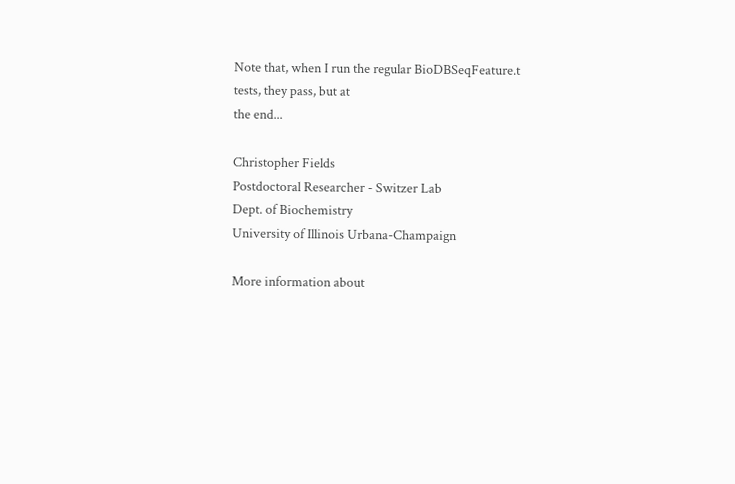Note that, when I run the regular BioDBSeqFeature.t tests, they pass, but at
the end...

Christopher Fields
Postdoctoral Researcher - Switzer Lab
Dept. of Biochemistry
University of Illinois Urbana-Champaign

More information about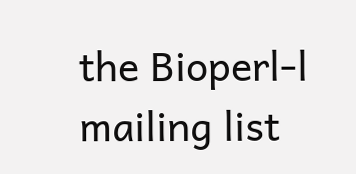the Bioperl-l mailing list